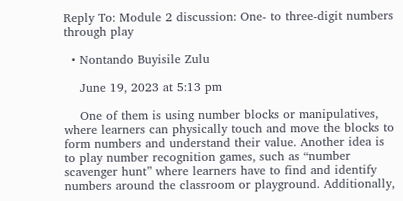Reply To: Module 2 discussion: One- to three-digit numbers through play

  • Nontando Buyisile Zulu

    June 19, 2023 at 5:13 pm

    One of them is using number blocks or manipulatives, where learners can physically touch and move the blocks to form numbers and understand their value. Another idea is to play number recognition games, such as “number scavenger hunt” where learners have to find and identify numbers around the classroom or playground. Additionally,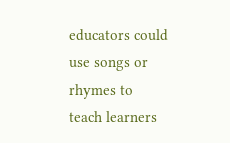educators could use songs or rhymes to teach learners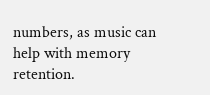numbers, as music can help with memory retention.